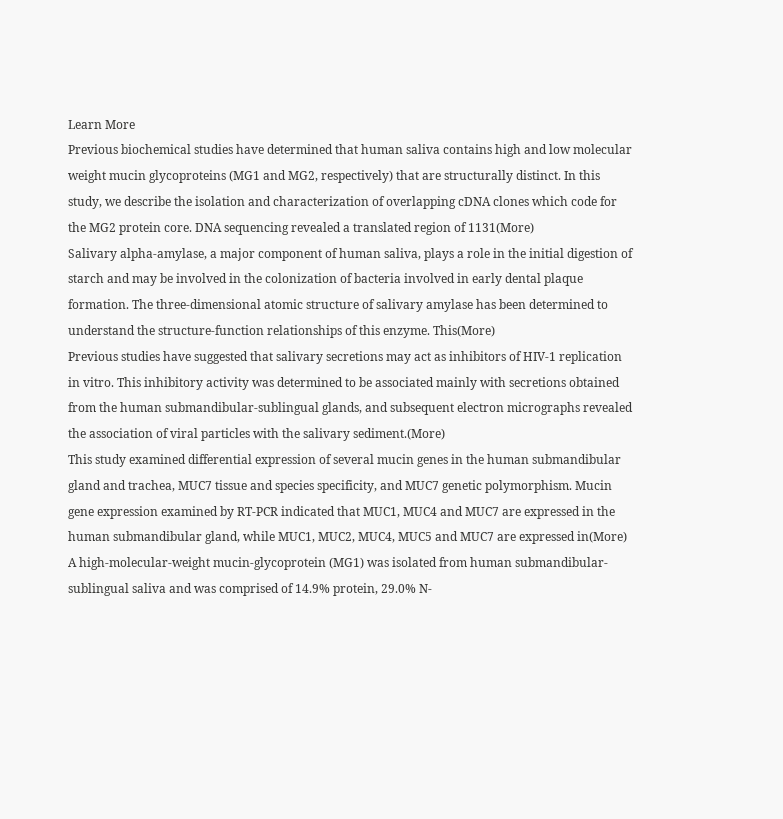Learn More
Previous biochemical studies have determined that human saliva contains high and low molecular weight mucin glycoproteins (MG1 and MG2, respectively) that are structurally distinct. In this study, we describe the isolation and characterization of overlapping cDNA clones which code for the MG2 protein core. DNA sequencing revealed a translated region of 1131(More)
Salivary alpha-amylase, a major component of human saliva, plays a role in the initial digestion of starch and may be involved in the colonization of bacteria involved in early dental plaque formation. The three-dimensional atomic structure of salivary amylase has been determined to understand the structure-function relationships of this enzyme. This(More)
Previous studies have suggested that salivary secretions may act as inhibitors of HIV-1 replication in vitro. This inhibitory activity was determined to be associated mainly with secretions obtained from the human submandibular-sublingual glands, and subsequent electron micrographs revealed the association of viral particles with the salivary sediment.(More)
This study examined differential expression of several mucin genes in the human submandibular gland and trachea, MUC7 tissue and species specificity, and MUC7 genetic polymorphism. Mucin gene expression examined by RT-PCR indicated that MUC1, MUC4 and MUC7 are expressed in the human submandibular gland, while MUC1, MUC2, MUC4, MUC5 and MUC7 are expressed in(More)
A high-molecular-weight mucin-glycoprotein (MG1) was isolated from human submandibular-sublingual saliva and was comprised of 14.9% protein, 29.0% N-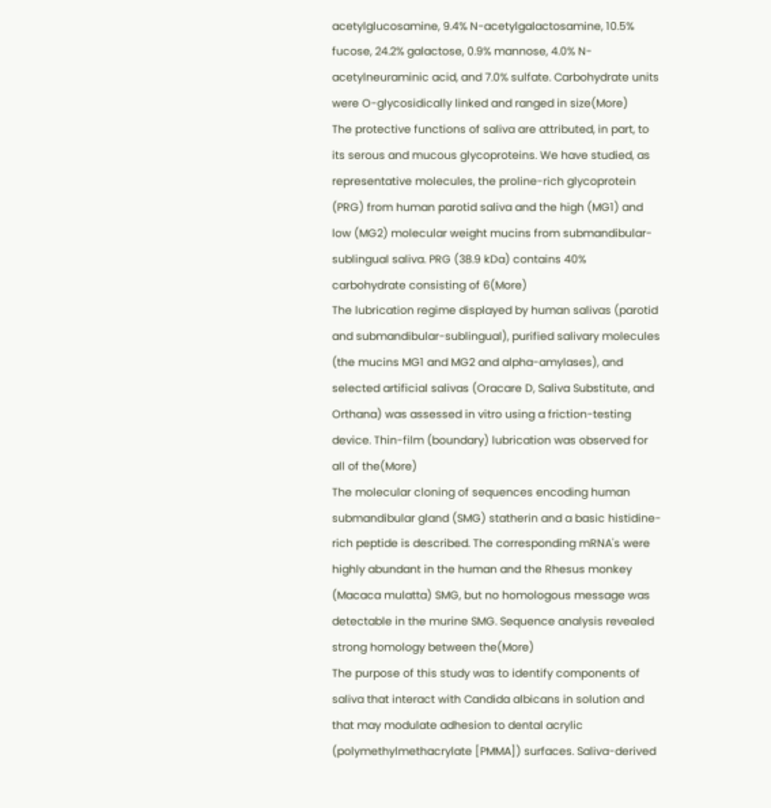acetylglucosamine, 9.4% N-acetylgalactosamine, 10.5% fucose, 24.2% galactose, 0.9% mannose, 4.0% N-acetylneuraminic acid, and 7.0% sulfate. Carbohydrate units were O-glycosidically linked and ranged in size(More)
The protective functions of saliva are attributed, in part, to its serous and mucous glycoproteins. We have studied, as representative molecules, the proline-rich glycoprotein (PRG) from human parotid saliva and the high (MG1) and low (MG2) molecular weight mucins from submandibular-sublingual saliva. PRG (38.9 kDa) contains 40% carbohydrate consisting of 6(More)
The lubrication regime displayed by human salivas (parotid and submandibular-sublingual), purified salivary molecules (the mucins MG1 and MG2 and alpha-amylases), and selected artificial salivas (Oracare D, Saliva Substitute, and Orthana) was assessed in vitro using a friction-testing device. Thin-film (boundary) lubrication was observed for all of the(More)
The molecular cloning of sequences encoding human submandibular gland (SMG) statherin and a basic histidine-rich peptide is described. The corresponding mRNA's were highly abundant in the human and the Rhesus monkey (Macaca mulatta) SMG, but no homologous message was detectable in the murine SMG. Sequence analysis revealed strong homology between the(More)
The purpose of this study was to identify components of saliva that interact with Candida albicans in solution and that may modulate adhesion to dental acrylic (polymethylmethacrylate [PMMA]) surfaces. Saliva-derived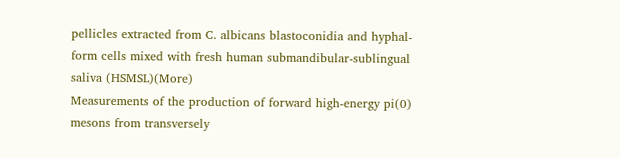pellicles extracted from C. albicans blastoconidia and hyphal-form cells mixed with fresh human submandibular-sublingual saliva (HSMSL)(More)
Measurements of the production of forward high-energy pi(0) mesons from transversely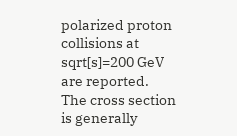polarized proton collisions at sqrt[s]=200 GeV are reported. The cross section is generally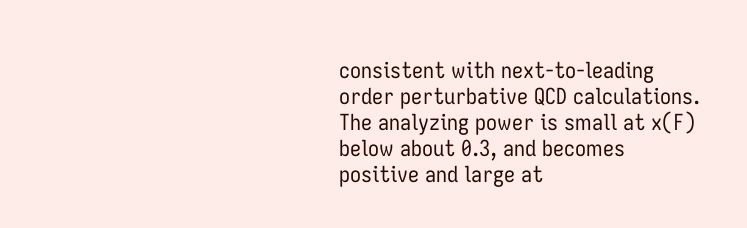consistent with next-to-leading order perturbative QCD calculations. The analyzing power is small at x(F) below about 0.3, and becomes positive and large at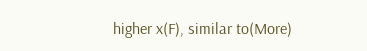higher x(F), similar to(More)